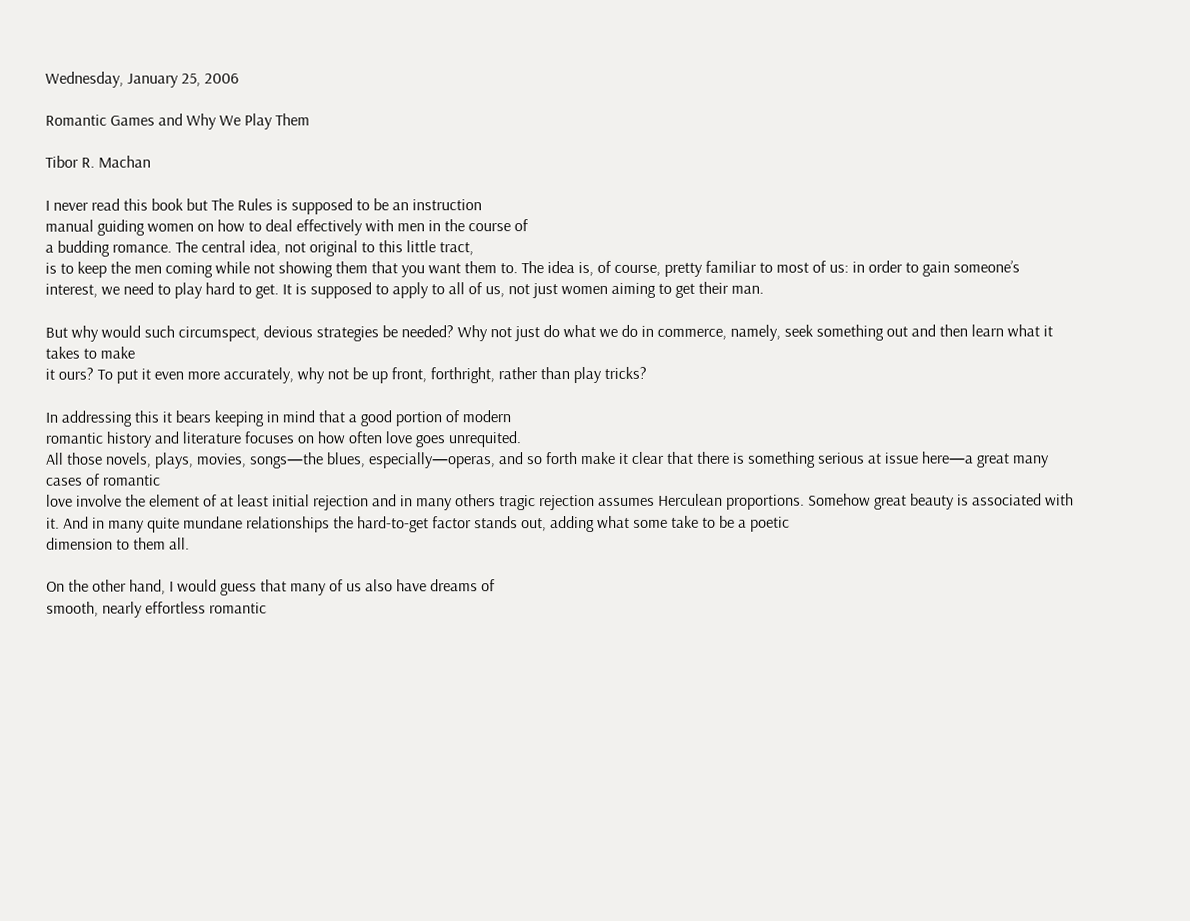Wednesday, January 25, 2006

Romantic Games and Why We Play Them

Tibor R. Machan

I never read this book but The Rules is supposed to be an instruction
manual guiding women on how to deal effectively with men in the course of
a budding romance. The central idea, not original to this little tract,
is to keep the men coming while not showing them that you want them to. The idea is, of course, pretty familiar to most of us: in order to gain someone’s interest, we need to play hard to get. It is supposed to apply to all of us, not just women aiming to get their man.

But why would such circumspect, devious strategies be needed? Why not just do what we do in commerce, namely, seek something out and then learn what it takes to make
it ours? To put it even more accurately, why not be up front, forthright, rather than play tricks?

In addressing this it bears keeping in mind that a good portion of modern
romantic history and literature focuses on how often love goes unrequited.
All those novels, plays, movies, songs—the blues, especially—operas, and so forth make it clear that there is something serious at issue here—a great many cases of romantic
love involve the element of at least initial rejection and in many others tragic rejection assumes Herculean proportions. Somehow great beauty is associated with it. And in many quite mundane relationships the hard-to-get factor stands out, adding what some take to be a poetic
dimension to them all.

On the other hand, I would guess that many of us also have dreams of
smooth, nearly effortless romantic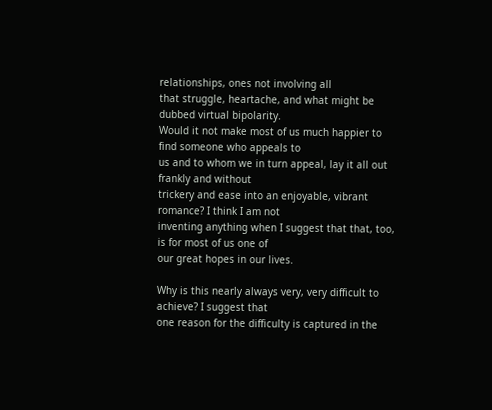relationships, ones not involving all
that struggle, heartache, and what might be dubbed virtual bipolarity.
Would it not make most of us much happier to find someone who appeals to
us and to whom we in turn appeal, lay it all out frankly and without
trickery and ease into an enjoyable, vibrant romance? I think I am not
inventing anything when I suggest that that, too, is for most of us one of
our great hopes in our lives.

Why is this nearly always very, very difficult to achieve? I suggest that
one reason for the difficulty is captured in the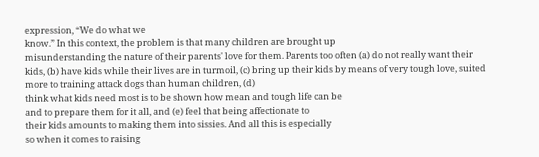expression, “We do what we
know.” In this context, the problem is that many children are brought up
misunderstanding the nature of their parents' love for them. Parents too often (a) do not really want their kids, (b) have kids while their lives are in turmoil, (c) bring up their kids by means of very tough love, suited more to training attack dogs than human children, (d)
think what kids need most is to be shown how mean and tough life can be
and to prepare them for it all, and (e) feel that being affectionate to
their kids amounts to making them into sissies. And all this is especially
so when it comes to raising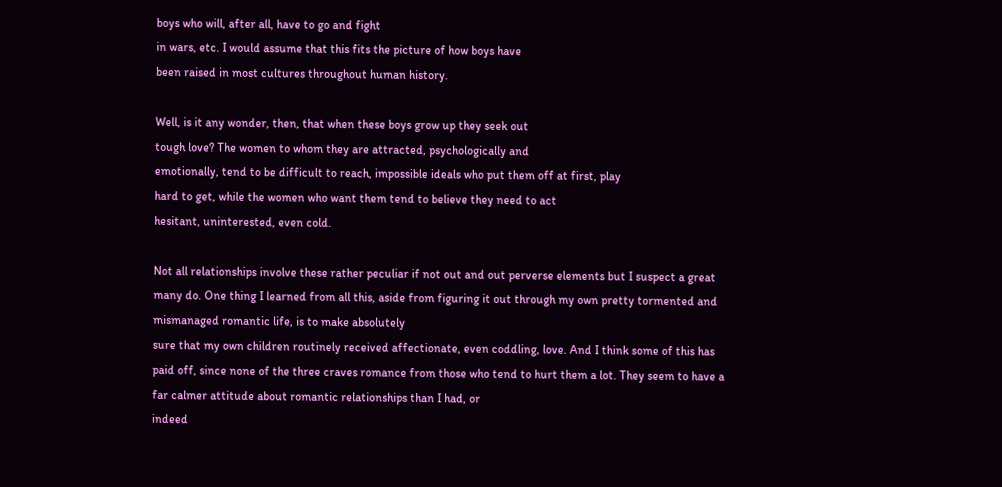boys who will, after all, have to go and fight
in wars, etc. I would assume that this fits the picture of how boys have
been raised in most cultures throughout human history.

Well, is it any wonder, then, that when these boys grow up they seek out
tough love? The women to whom they are attracted, psychologically and
emotionally, tend to be difficult to reach, impossible ideals who put them off at first, play
hard to get, while the women who want them tend to believe they need to act
hesitant, uninterested, even cold.

Not all relationships involve these rather peculiar if not out and out perverse elements but I suspect a great many do. One thing I learned from all this, aside from figuring it out through my own pretty tormented and mismanaged romantic life, is to make absolutely
sure that my own children routinely received affectionate, even coddling, love. And I think some of this has paid off, since none of the three craves romance from those who tend to hurt them a lot. They seem to have a far calmer attitude about romantic relationships than I had, or
indeed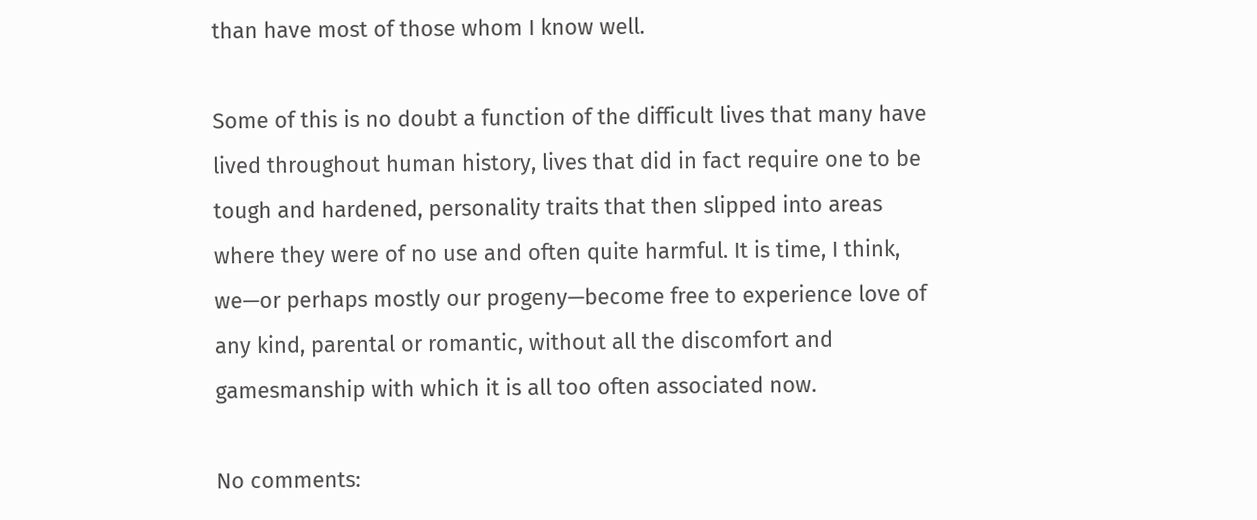than have most of those whom I know well.

Some of this is no doubt a function of the difficult lives that many have lived throughout human history, lives that did in fact require one to be tough and hardened, personality traits that then slipped into areas where they were of no use and often quite harmful. It is time, I think, we—or perhaps mostly our progeny—become free to experience love of any kind, parental or romantic, without all the discomfort and gamesmanship with which it is all too often associated now.

No comments: